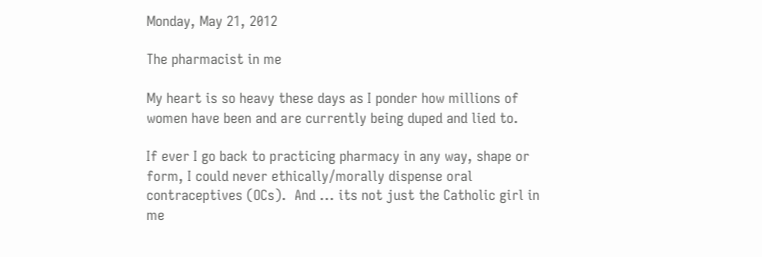Monday, May 21, 2012

The pharmacist in me

My heart is so heavy these days as I ponder how millions of women have been and are currently being duped and lied to.

If ever I go back to practicing pharmacy in any way, shape or form, I could never ethically/morally dispense oral contraceptives (OCs).  And ... its not just the Catholic girl in me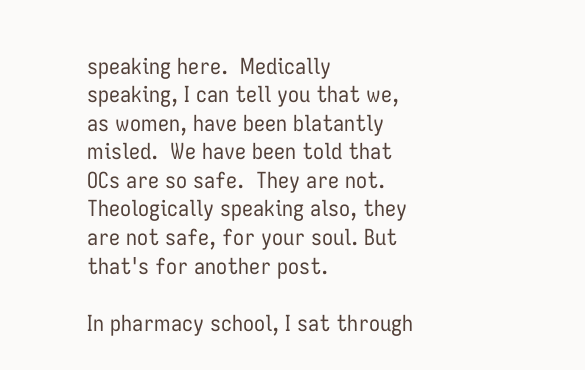speaking here.  Medically speaking, I can tell you that we, as women, have been blatantly misled.  We have been told that OCs are so safe.  They are not.  Theologically speaking also, they are not safe, for your soul. But that's for another post.

In pharmacy school, I sat through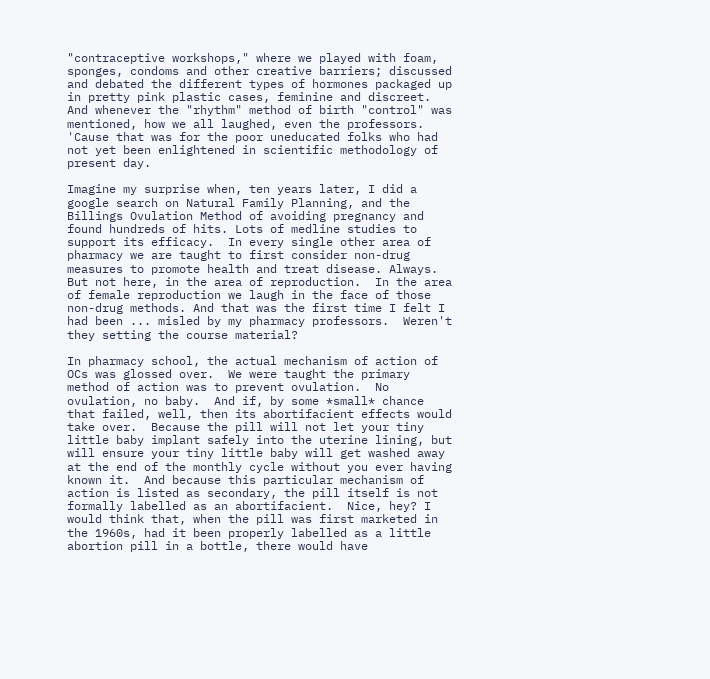"contraceptive workshops," where we played with foam, sponges, condoms and other creative barriers; discussed and debated the different types of hormones packaged up in pretty pink plastic cases, feminine and discreet. And whenever the "rhythm" method of birth "control" was mentioned, how we all laughed, even the professors.  'Cause that was for the poor uneducated folks who had not yet been enlightened in scientific methodology of present day.

Imagine my surprise when, ten years later, I did a google search on Natural Family Planning, and the Billings Ovulation Method of avoiding pregnancy and found hundreds of hits. Lots of medline studies to support its efficacy.  In every single other area of pharmacy we are taught to first consider non-drug measures to promote health and treat disease. Always. But not here, in the area of reproduction.  In the area of female reproduction we laugh in the face of those non-drug methods. And that was the first time I felt I had been ... misled by my pharmacy professors.  Weren't they setting the course material?

In pharmacy school, the actual mechanism of action of OCs was glossed over.  We were taught the primary method of action was to prevent ovulation.  No ovulation, no baby.  And if, by some *small* chance that failed, well, then its abortifacient effects would take over.  Because the pill will not let your tiny little baby implant safely into the uterine lining, but will ensure your tiny little baby will get washed away at the end of the monthly cycle without you ever having known it.  And because this particular mechanism of action is listed as secondary, the pill itself is not formally labelled as an abortifacient.  Nice, hey? I would think that, when the pill was first marketed in the 1960s, had it been properly labelled as a little abortion pill in a bottle, there would have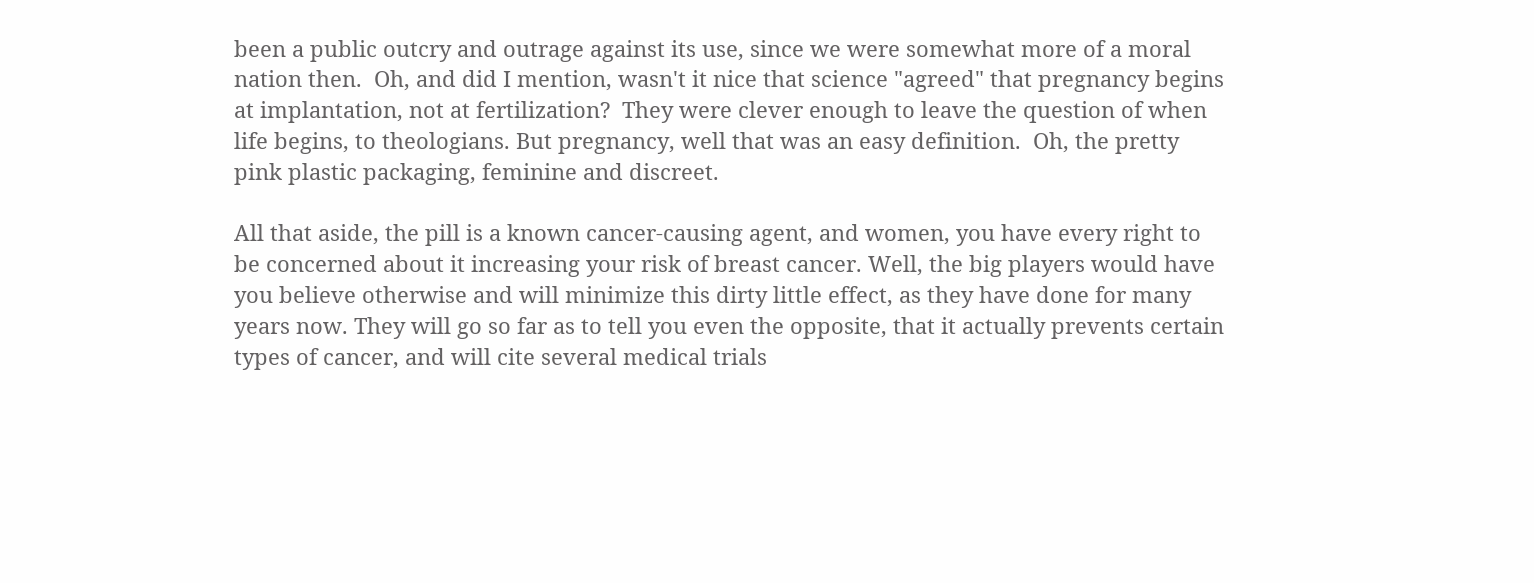been a public outcry and outrage against its use, since we were somewhat more of a moral nation then.  Oh, and did I mention, wasn't it nice that science "agreed" that pregnancy begins at implantation, not at fertilization?  They were clever enough to leave the question of when life begins, to theologians. But pregnancy, well that was an easy definition.  Oh, the pretty pink plastic packaging, feminine and discreet.

All that aside, the pill is a known cancer-causing agent, and women, you have every right to be concerned about it increasing your risk of breast cancer. Well, the big players would have you believe otherwise and will minimize this dirty little effect, as they have done for many years now. They will go so far as to tell you even the opposite, that it actually prevents certain types of cancer, and will cite several medical trials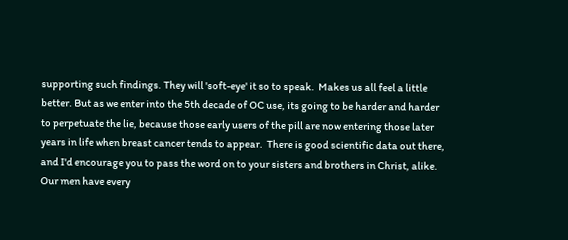supporting such findings. They will 'soft-eye' it so to speak.  Makes us all feel a little better. But as we enter into the 5th decade of OC use, its going to be harder and harder to perpetuate the lie, because those early users of the pill are now entering those later years in life when breast cancer tends to appear.  There is good scientific data out there, and I'd encourage you to pass the word on to your sisters and brothers in Christ, alike. Our men have every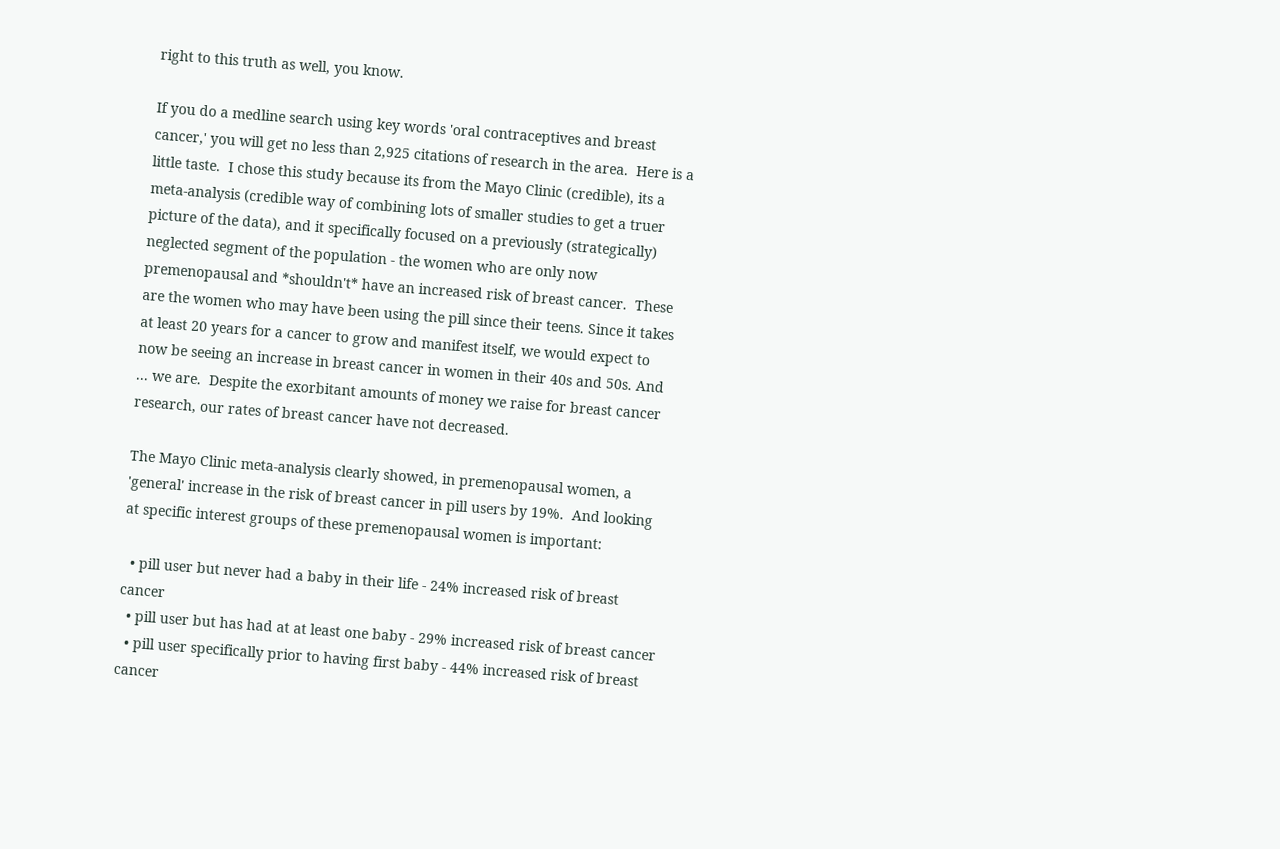right to this truth as well, you know.

If you do a medline search using key words 'oral contraceptives and breast cancer,' you will get no less than 2,925 citations of research in the area.  Here is a little taste.  I chose this study because its from the Mayo Clinic (credible), its a meta-analysis (credible way of combining lots of smaller studies to get a truer picture of the data), and it specifically focused on a previously (strategically) neglected segment of the population - the women who are only now premenopausal and *shouldn't* have an increased risk of breast cancer.  These are the women who may have been using the pill since their teens. Since it takes at least 20 years for a cancer to grow and manifest itself, we would expect to now be seeing an increase in breast cancer in women in their 40s and 50s. And ... we are.  Despite the exorbitant amounts of money we raise for breast cancer research, our rates of breast cancer have not decreased.

The Mayo Clinic meta-analysis clearly showed, in premenopausal women, a 'general' increase in the risk of breast cancer in pill users by 19%.  And looking at specific interest groups of these premenopausal women is important:

  • pill user but never had a baby in their life - 24% increased risk of breast cancer
  • pill user but has had at at least one baby - 29% increased risk of breast cancer
  • pill user specifically prior to having first baby - 44% increased risk of breast cancer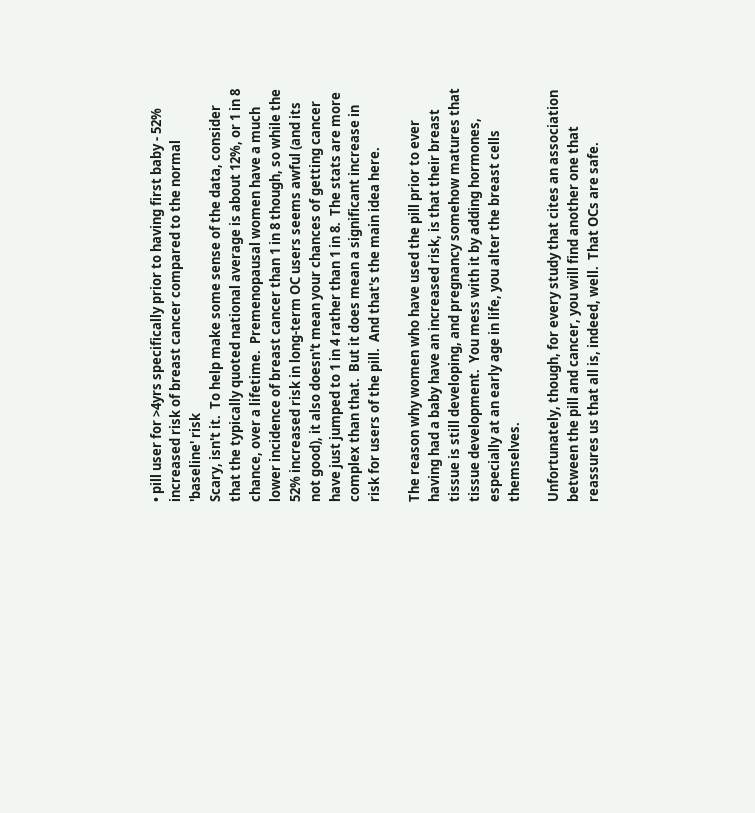• pill user for >4yrs specifically prior to having first baby - 52% increased risk of breast cancer compared to the normal 'baseline' risk
Scary, isn't it.  To help make some sense of the data, consider that the typically quoted national average is about 12%, or 1 in 8 chance, over a lifetime.  Premenopausal women have a much lower incidence of breast cancer than 1 in 8 though, so while the 52% increased risk in long-term OC users seems awful (and its not good), it also doesn't mean your chances of getting cancer have just jumped to 1 in 4 rather than 1 in 8.  The stats are more complex than that.  But it does mean a significant increase in risk for users of the pill.  And that's the main idea here.

The reason why women who have used the pill prior to ever having had a baby have an increased risk, is that their breast tissue is still developing, and pregnancy somehow matures that tissue development.  You mess with it by adding hormones, especially at an early age in life, you alter the breast cells themselves.

Unfortunately, though, for every study that cites an association between the pill and cancer, you will find another one that reassures us that all is, indeed, well.  That OCs are safe.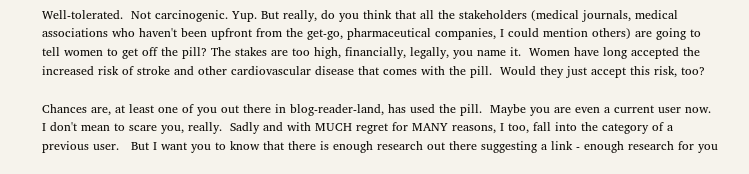Well-tolerated.  Not carcinogenic. Yup. But really, do you think that all the stakeholders (medical journals, medical associations who haven't been upfront from the get-go, pharmaceutical companies, I could mention others) are going to tell women to get off the pill? The stakes are too high, financially, legally, you name it.  Women have long accepted the increased risk of stroke and other cardiovascular disease that comes with the pill.  Would they just accept this risk, too?

Chances are, at least one of you out there in blog-reader-land, has used the pill.  Maybe you are even a current user now.  I don't mean to scare you, really.  Sadly and with MUCH regret for MANY reasons, I too, fall into the category of a previous user.   But I want you to know that there is enough research out there suggesting a link - enough research for you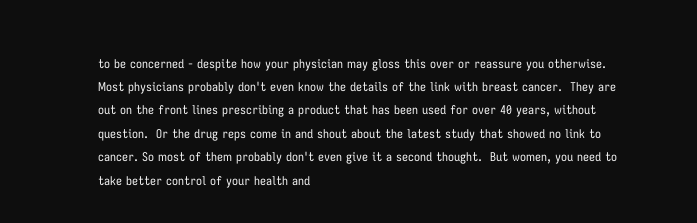to be concerned - despite how your physician may gloss this over or reassure you otherwise.  Most physicians probably don't even know the details of the link with breast cancer.  They are out on the front lines prescribing a product that has been used for over 40 years, without question.  Or the drug reps come in and shout about the latest study that showed no link to cancer. So most of them probably don't even give it a second thought.  But women, you need to take better control of your health and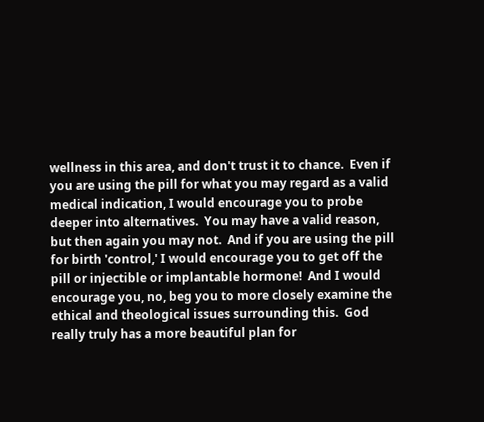wellness in this area, and don't trust it to chance.  Even if you are using the pill for what you may regard as a valid medical indication, I would encourage you to probe deeper into alternatives.  You may have a valid reason, but then again you may not.  And if you are using the pill for birth 'control,' I would encourage you to get off the pill or injectible or implantable hormone!  And I would encourage you, no, beg you to more closely examine the ethical and theological issues surrounding this.  God really truly has a more beautiful plan for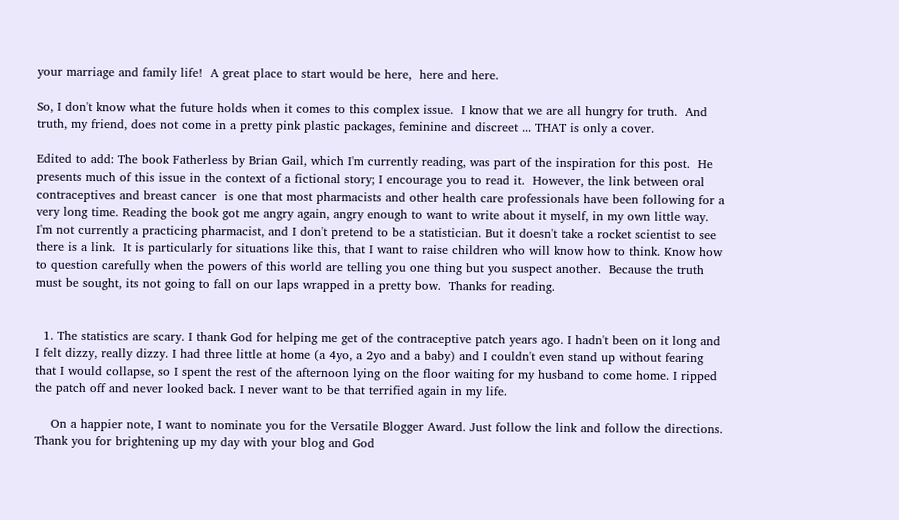your marriage and family life!  A great place to start would be here,  here and here.

So, I don't know what the future holds when it comes to this complex issue.  I know that we are all hungry for truth.  And truth, my friend, does not come in a pretty pink plastic packages, feminine and discreet ... THAT is only a cover.

Edited to add: The book Fatherless by Brian Gail, which I'm currently reading, was part of the inspiration for this post.  He presents much of this issue in the context of a fictional story; I encourage you to read it.  However, the link between oral contraceptives and breast cancer  is one that most pharmacists and other health care professionals have been following for a very long time. Reading the book got me angry again, angry enough to want to write about it myself, in my own little way.  I'm not currently a practicing pharmacist, and I don't pretend to be a statistician. But it doesn't take a rocket scientist to see there is a link.  It is particularly for situations like this, that I want to raise children who will know how to think. Know how to question carefully when the powers of this world are telling you one thing but you suspect another.  Because the truth must be sought, its not going to fall on our laps wrapped in a pretty bow.  Thanks for reading.


  1. The statistics are scary. I thank God for helping me get of the contraceptive patch years ago. I hadn't been on it long and I felt dizzy, really dizzy. I had three little at home (a 4yo, a 2yo and a baby) and I couldn't even stand up without fearing that I would collapse, so I spent the rest of the afternoon lying on the floor waiting for my husband to come home. I ripped the patch off and never looked back. I never want to be that terrified again in my life.

    On a happier note, I want to nominate you for the Versatile Blogger Award. Just follow the link and follow the directions. Thank you for brightening up my day with your blog and God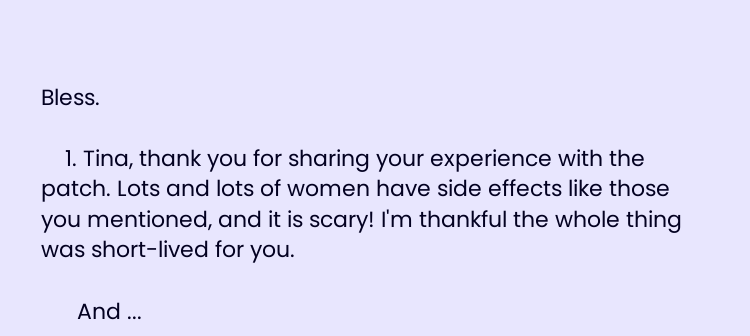Bless.

    1. Tina, thank you for sharing your experience with the patch. Lots and lots of women have side effects like those you mentioned, and it is scary! I'm thankful the whole thing was short-lived for you.

      And ...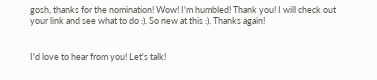gosh, thanks for the nomination! Wow! I'm humbled! Thank you! I will check out your link and see what to do :). So new at this :). Thanks again!


I'd love to hear from you! Let's talk!